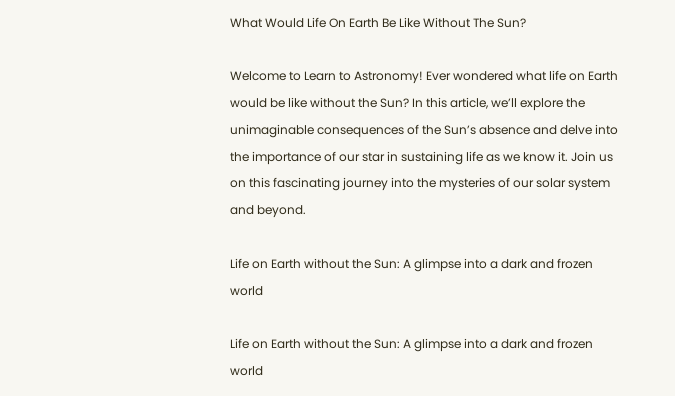What Would Life On Earth Be Like Without The Sun?

Welcome to Learn to Astronomy! Ever wondered what life on Earth would be like without the Sun? In this article, we’ll explore the unimaginable consequences of the Sun’s absence and delve into the importance of our star in sustaining life as we know it. Join us on this fascinating journey into the mysteries of our solar system and beyond.

Life on Earth without the Sun: A glimpse into a dark and frozen world

Life on Earth without the Sun: A glimpse into a dark and frozen world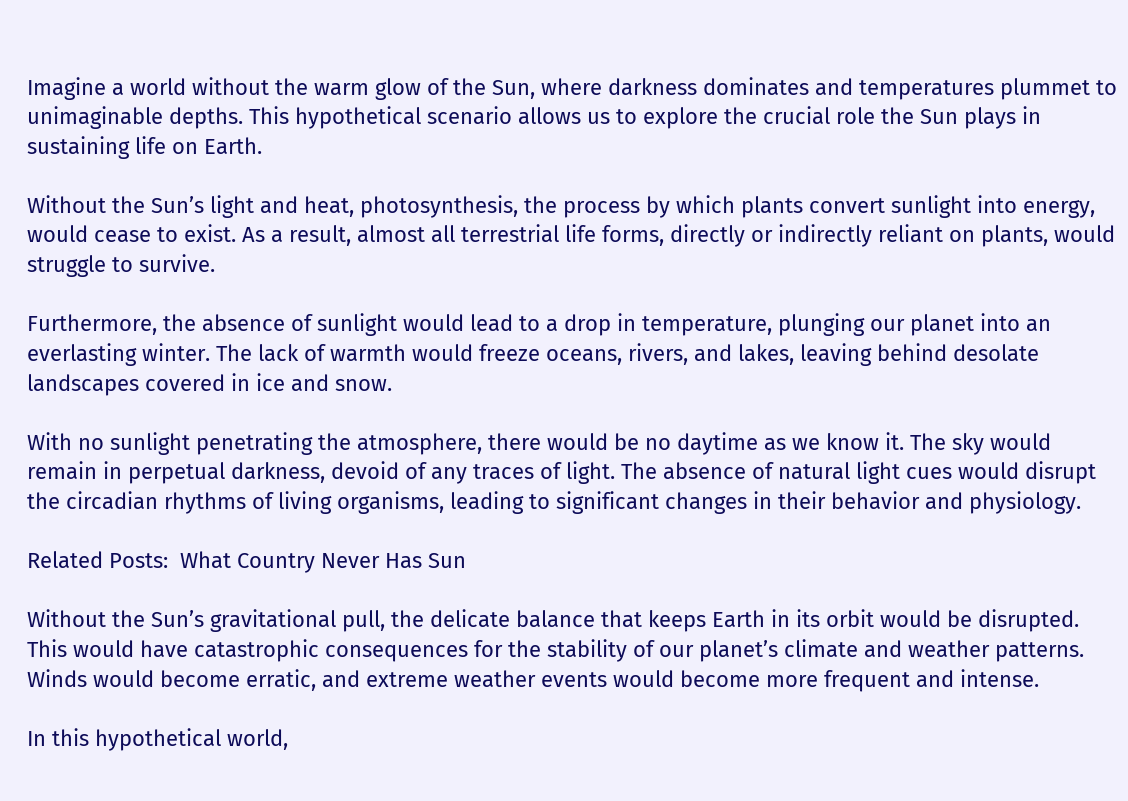Imagine a world without the warm glow of the Sun, where darkness dominates and temperatures plummet to unimaginable depths. This hypothetical scenario allows us to explore the crucial role the Sun plays in sustaining life on Earth.

Without the Sun’s light and heat, photosynthesis, the process by which plants convert sunlight into energy, would cease to exist. As a result, almost all terrestrial life forms, directly or indirectly reliant on plants, would struggle to survive.

Furthermore, the absence of sunlight would lead to a drop in temperature, plunging our planet into an everlasting winter. The lack of warmth would freeze oceans, rivers, and lakes, leaving behind desolate landscapes covered in ice and snow.

With no sunlight penetrating the atmosphere, there would be no daytime as we know it. The sky would remain in perpetual darkness, devoid of any traces of light. The absence of natural light cues would disrupt the circadian rhythms of living organisms, leading to significant changes in their behavior and physiology.

Related Posts:  What Country Never Has Sun

Without the Sun’s gravitational pull, the delicate balance that keeps Earth in its orbit would be disrupted. This would have catastrophic consequences for the stability of our planet’s climate and weather patterns. Winds would become erratic, and extreme weather events would become more frequent and intense.

In this hypothetical world,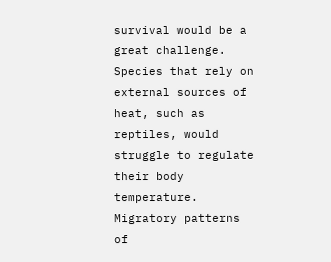survival would be a great challenge. Species that rely on external sources of heat, such as reptiles, would struggle to regulate their body temperature. Migratory patterns of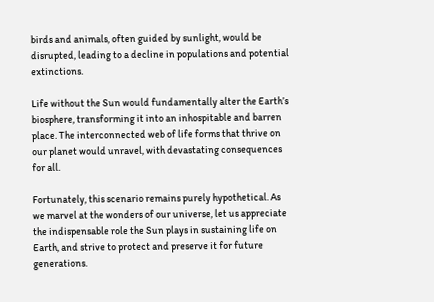birds and animals, often guided by sunlight, would be disrupted, leading to a decline in populations and potential extinctions.

Life without the Sun would fundamentally alter the Earth’s biosphere, transforming it into an inhospitable and barren place. The interconnected web of life forms that thrive on our planet would unravel, with devastating consequences for all.

Fortunately, this scenario remains purely hypothetical. As we marvel at the wonders of our universe, let us appreciate the indispensable role the Sun plays in sustaining life on Earth, and strive to protect and preserve it for future generations.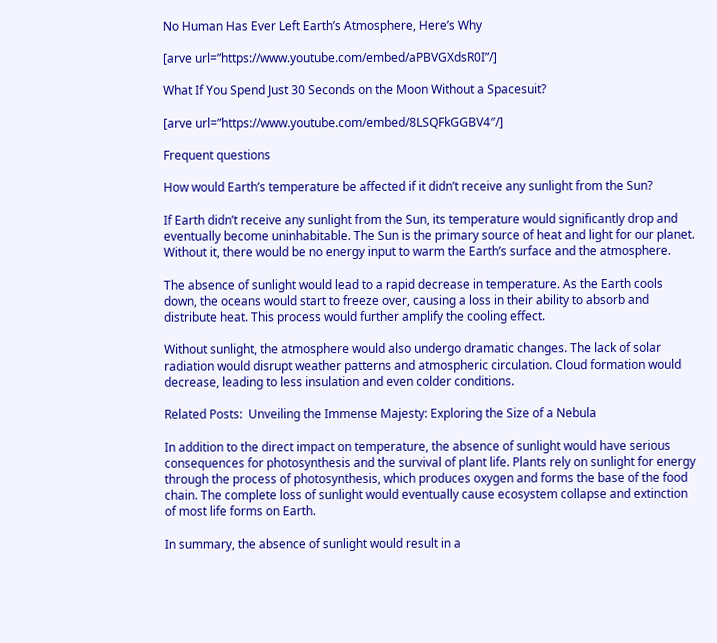No Human Has Ever Left Earth’s Atmosphere, Here’s Why

[arve url=”https://www.youtube.com/embed/aPBVGXdsR0I”/]

What If You Spend Just 30 Seconds on the Moon Without a Spacesuit?

[arve url=”https://www.youtube.com/embed/8LSQFkGGBV4″/]

Frequent questions

How would Earth’s temperature be affected if it didn’t receive any sunlight from the Sun?

If Earth didn’t receive any sunlight from the Sun, its temperature would significantly drop and eventually become uninhabitable. The Sun is the primary source of heat and light for our planet. Without it, there would be no energy input to warm the Earth’s surface and the atmosphere.

The absence of sunlight would lead to a rapid decrease in temperature. As the Earth cools down, the oceans would start to freeze over, causing a loss in their ability to absorb and distribute heat. This process would further amplify the cooling effect.

Without sunlight, the atmosphere would also undergo dramatic changes. The lack of solar radiation would disrupt weather patterns and atmospheric circulation. Cloud formation would decrease, leading to less insulation and even colder conditions.

Related Posts:  Unveiling the Immense Majesty: Exploring the Size of a Nebula

In addition to the direct impact on temperature, the absence of sunlight would have serious consequences for photosynthesis and the survival of plant life. Plants rely on sunlight for energy through the process of photosynthesis, which produces oxygen and forms the base of the food chain. The complete loss of sunlight would eventually cause ecosystem collapse and extinction of most life forms on Earth.

In summary, the absence of sunlight would result in a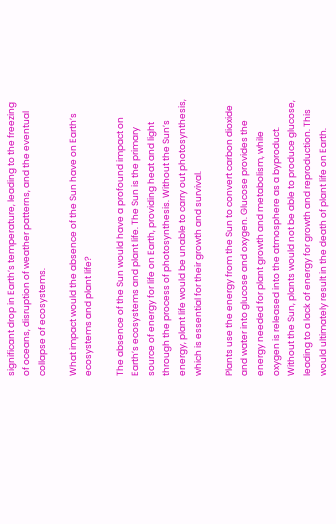significant drop in Earth’s temperature, leading to the freezing of oceans, disruption of weather patterns, and the eventual collapse of ecosystems.

What impact would the absence of the Sun have on Earth’s ecosystems and plant life?

The absence of the Sun would have a profound impact on Earth’s ecosystems and plant life. The Sun is the primary source of energy for life on Earth, providing heat and light through the process of photosynthesis. Without the Sun’s energy, plant life would be unable to carry out photosynthesis, which is essential for their growth and survival.

Plants use the energy from the Sun to convert carbon dioxide and water into glucose and oxygen. Glucose provides the energy needed for plant growth and metabolism, while oxygen is released into the atmosphere as a byproduct. Without the Sun, plants would not be able to produce glucose, leading to a lack of energy for growth and reproduction. This would ultimately result in the death of plant life on Earth.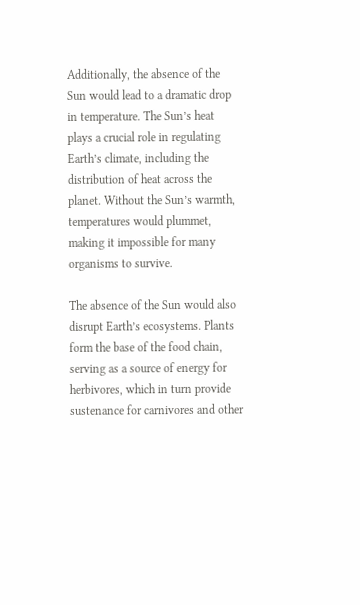Additionally, the absence of the Sun would lead to a dramatic drop in temperature. The Sun’s heat plays a crucial role in regulating Earth’s climate, including the distribution of heat across the planet. Without the Sun’s warmth, temperatures would plummet, making it impossible for many organisms to survive.

The absence of the Sun would also disrupt Earth’s ecosystems. Plants form the base of the food chain, serving as a source of energy for herbivores, which in turn provide sustenance for carnivores and other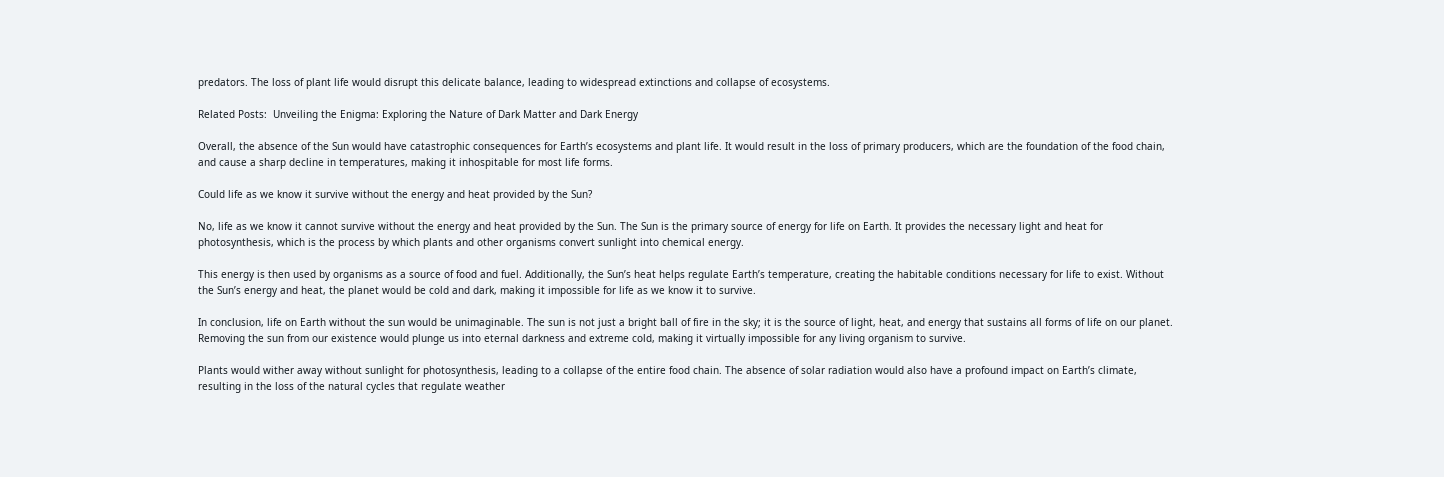predators. The loss of plant life would disrupt this delicate balance, leading to widespread extinctions and collapse of ecosystems.

Related Posts:  Unveiling the Enigma: Exploring the Nature of Dark Matter and Dark Energy

Overall, the absence of the Sun would have catastrophic consequences for Earth’s ecosystems and plant life. It would result in the loss of primary producers, which are the foundation of the food chain, and cause a sharp decline in temperatures, making it inhospitable for most life forms.

Could life as we know it survive without the energy and heat provided by the Sun?

No, life as we know it cannot survive without the energy and heat provided by the Sun. The Sun is the primary source of energy for life on Earth. It provides the necessary light and heat for photosynthesis, which is the process by which plants and other organisms convert sunlight into chemical energy.

This energy is then used by organisms as a source of food and fuel. Additionally, the Sun’s heat helps regulate Earth’s temperature, creating the habitable conditions necessary for life to exist. Without the Sun’s energy and heat, the planet would be cold and dark, making it impossible for life as we know it to survive.

In conclusion, life on Earth without the sun would be unimaginable. The sun is not just a bright ball of fire in the sky; it is the source of light, heat, and energy that sustains all forms of life on our planet. Removing the sun from our existence would plunge us into eternal darkness and extreme cold, making it virtually impossible for any living organism to survive.

Plants would wither away without sunlight for photosynthesis, leading to a collapse of the entire food chain. The absence of solar radiation would also have a profound impact on Earth’s climate, resulting in the loss of the natural cycles that regulate weather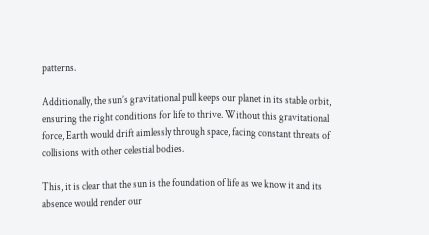patterns.

Additionally, the sun’s gravitational pull keeps our planet in its stable orbit, ensuring the right conditions for life to thrive. Without this gravitational force, Earth would drift aimlessly through space, facing constant threats of collisions with other celestial bodies.

This, it is clear that the sun is the foundation of life as we know it and its absence would render our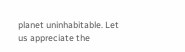planet uninhabitable. Let us appreciate the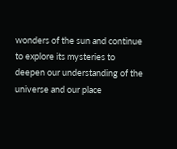wonders of the sun and continue to explore its mysteries to deepen our understanding of the universe and our place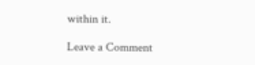within it.

Leave a Comment